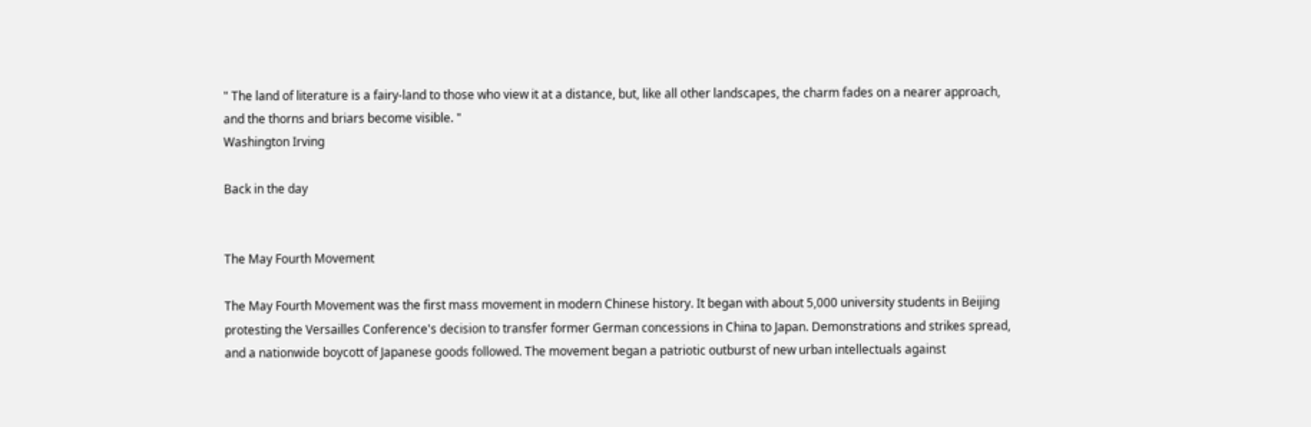" The land of literature is a fairy-land to those who view it at a distance, but, like all other landscapes, the charm fades on a nearer approach, and the thorns and briars become visible. "
Washington Irving

Back in the day


The May Fourth Movement

The May Fourth Movement was the first mass movement in modern Chinese history. It began with about 5,000 university students in Beijing protesting the Versailles Conference's decision to transfer former German concessions in China to Japan. Demonstrations and strikes spread, and a nationwide boycott of Japanese goods followed. The movement began a patriotic outburst of new urban intellectuals against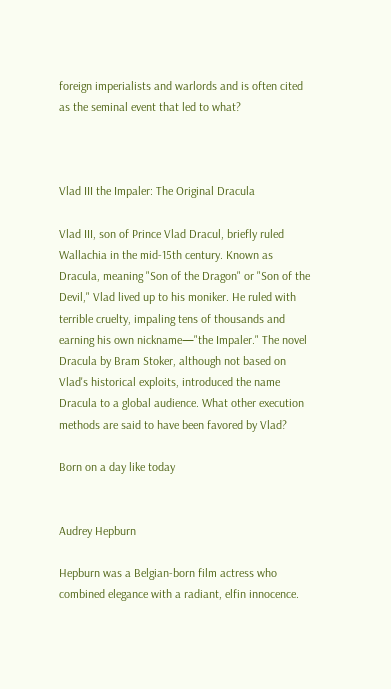foreign imperialists and warlords and is often cited as the seminal event that led to what?



Vlad III the Impaler: The Original Dracula

Vlad III, son of Prince Vlad Dracul, briefly ruled Wallachia in the mid-15th century. Known as Dracula, meaning "Son of the Dragon" or "Son of the Devil," Vlad lived up to his moniker. He ruled with terrible cruelty, impaling tens of thousands and earning his own nickname—"the Impaler." The novel Dracula by Bram Stoker, although not based on Vlad's historical exploits, introduced the name Dracula to a global audience. What other execution methods are said to have been favored by Vlad?

Born on a day like today


Audrey Hepburn

Hepburn was a Belgian-born film actress who combined elegance with a radiant, elfin innocence.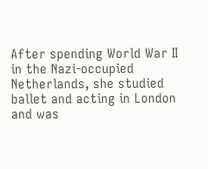After spending World War II in the Nazi-occupied Netherlands, she studied ballet and acting in London and was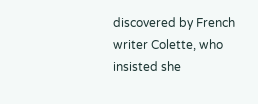discovered by French writer Colette, who insisted she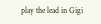play the lead in Gigi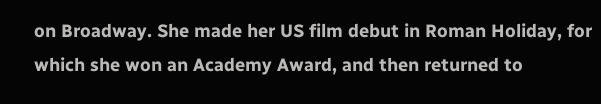on Broadway. She made her US film debut in Roman Holiday, for which she won an Academy Award, and then returned to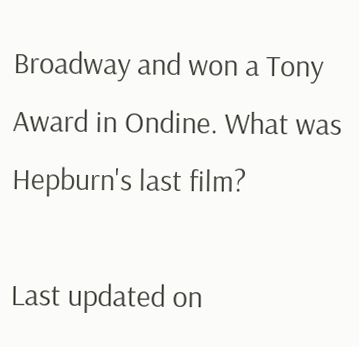Broadway and won a Tony Award in Ondine. What was Hepburn's last film?

Last updated on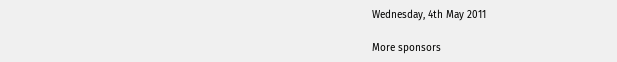Wednesday, 4th May 2011

More sponsors